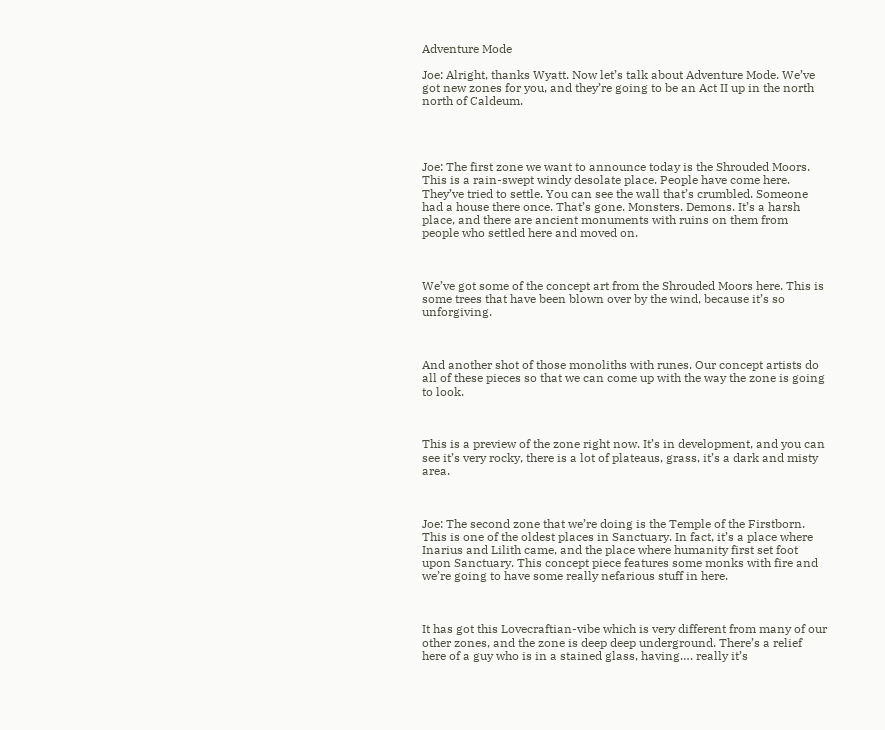Adventure Mode

Joe: Alright, thanks Wyatt. Now let’s talk about Adventure Mode. We’ve got new zones for you, and they’re going to be an Act II up in the north north of Caldeum.




Joe: The first zone we want to announce today is the Shrouded Moors. This is a rain-swept windy desolate place. People have come here. They’ve tried to settle. You can see the wall that’s crumbled. Someone had a house there once. That’s gone. Monsters. Demons. It’s a harsh place, and there are ancient monuments with ruins on them from people who settled here and moved on.



We’ve got some of the concept art from the Shrouded Moors here. This is some trees that have been blown over by the wind, because it’s so unforgiving.



And another shot of those monoliths with runes. Our concept artists do all of these pieces so that we can come up with the way the zone is going to look.



This is a preview of the zone right now. It’s in development, and you can see it’s very rocky, there is a lot of plateaus, grass, it’s a dark and misty area.



Joe: The second zone that we’re doing is the Temple of the Firstborn. This is one of the oldest places in Sanctuary. In fact, it’s a place where Inarius and Lilith came, and the place where humanity first set foot upon Sanctuary. This concept piece features some monks with fire and we’re going to have some really nefarious stuff in here.



It has got this Lovecraftian-vibe which is very different from many of our other zones, and the zone is deep deep underground. There’s a relief here of a guy who is in a stained glass, having…. really it’s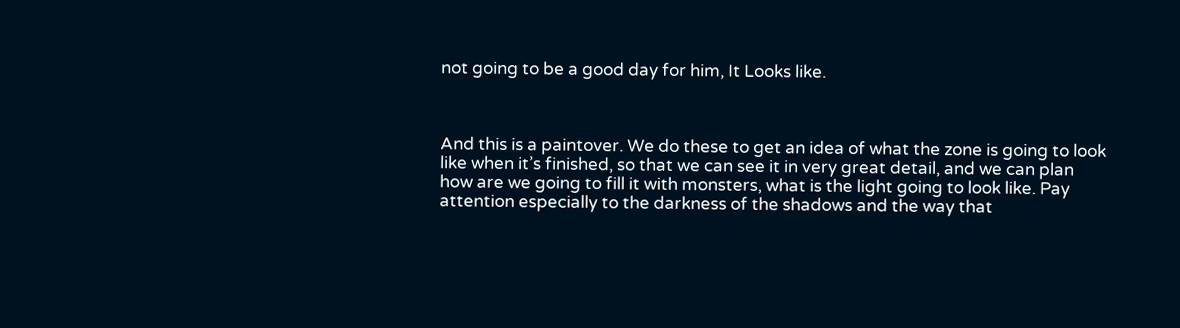not going to be a good day for him, It Looks like.



And this is a paintover. We do these to get an idea of what the zone is going to look like when it’s finished, so that we can see it in very great detail, and we can plan how are we going to fill it with monsters, what is the light going to look like. Pay attention especially to the darkness of the shadows and the way that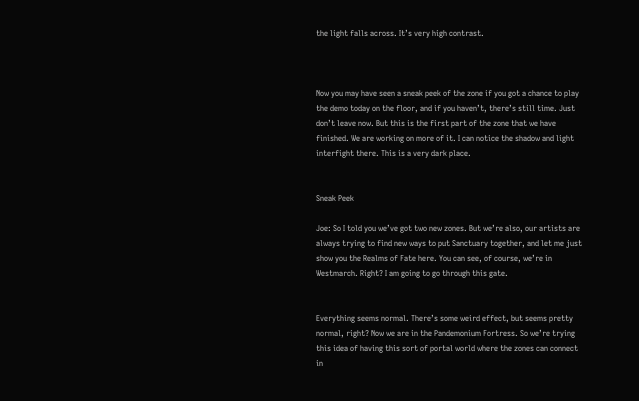the light falls across. It’s very high contrast.



Now you may have seen a sneak peek of the zone if you got a chance to play the demo today on the floor, and if you haven’t, there’s still time. Just don’t leave now. But this is the first part of the zone that we have finished. We are working on more of it. I can notice the shadow and light interfight there. This is a very dark place.


Sneak Peek

Joe: So I told you we’ve got two new zones. But we’re also, our artists are always trying to find new ways to put Sanctuary together, and let me just show you the Realms of Fate here. You can see, of course, we’re in Westmarch. Right? I am going to go through this gate.


Everything seems normal. There’s some weird effect, but seems pretty normal, right? Now we are in the Pandemonium Fortress. So we’re trying this idea of having this sort of portal world where the zones can connect in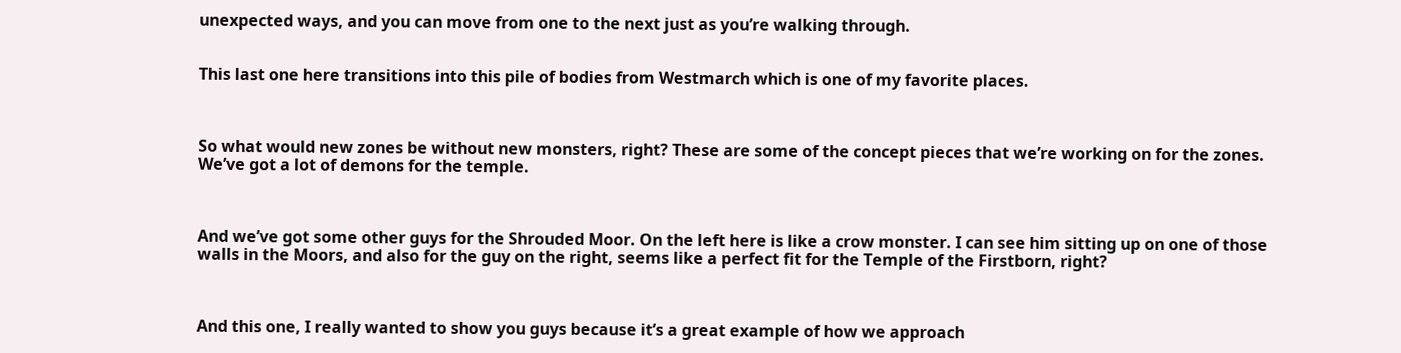unexpected ways, and you can move from one to the next just as you’re walking through.


This last one here transitions into this pile of bodies from Westmarch which is one of my favorite places.



So what would new zones be without new monsters, right? These are some of the concept pieces that we’re working on for the zones. We’ve got a lot of demons for the temple.



And we’ve got some other guys for the Shrouded Moor. On the left here is like a crow monster. I can see him sitting up on one of those walls in the Moors, and also for the guy on the right, seems like a perfect fit for the Temple of the Firstborn, right?



And this one, I really wanted to show you guys because it’s a great example of how we approach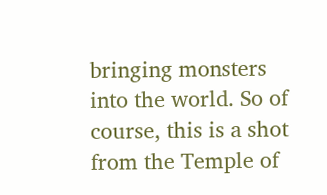bringing monsters into the world. So of course, this is a shot from the Temple of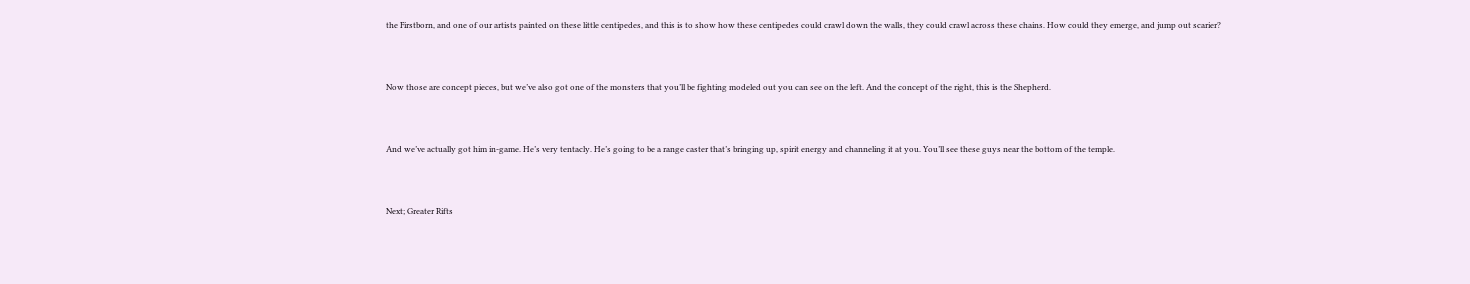the Firstborn, and one of our artists painted on these little centipedes, and this is to show how these centipedes could crawl down the walls, they could crawl across these chains. How could they emerge, and jump out scarier?



Now those are concept pieces, but we’ve also got one of the monsters that you’ll be fighting modeled out you can see on the left. And the concept of the right, this is the Shepherd.



And we’ve actually got him in-game. He’s very tentacly. He’s going to be a range caster that’s bringing up, spirit energy and channeling it at you. You’ll see these guys near the bottom of the temple.



Next; Greater Rifts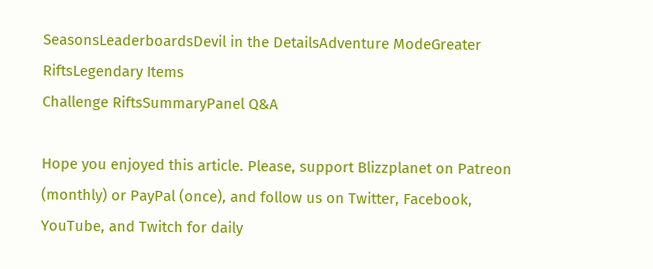SeasonsLeaderboardsDevil in the DetailsAdventure ModeGreater RiftsLegendary Items
Challenge RiftsSummaryPanel Q&A

Hope you enjoyed this article. Please, support Blizzplanet on Patreon (monthly) or PayPal (once), and follow us on Twitter, Facebook, YouTube, and Twitch for daily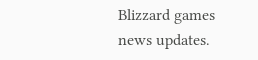Blizzard games news updates.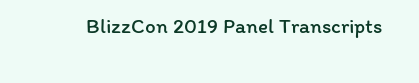BlizzCon 2019 Panel Transcripts